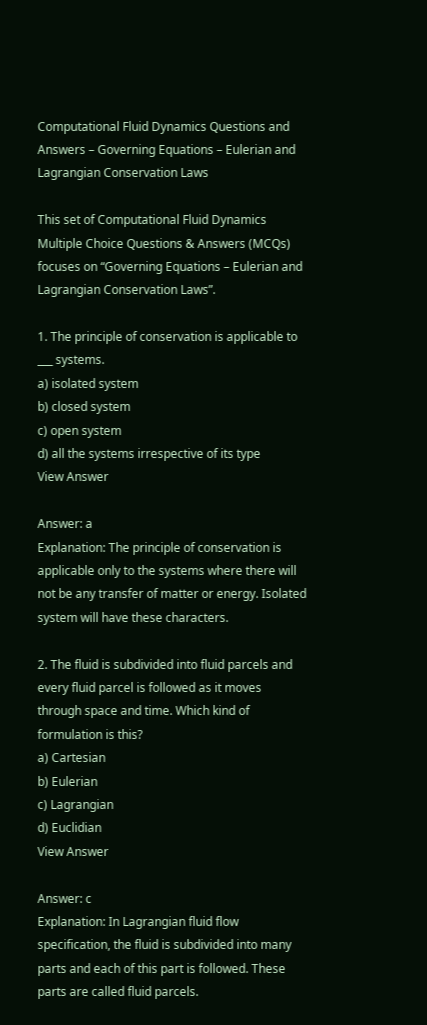Computational Fluid Dynamics Questions and Answers – Governing Equations – Eulerian and Lagrangian Conservation Laws

This set of Computational Fluid Dynamics Multiple Choice Questions & Answers (MCQs) focuses on “Governing Equations – Eulerian and Lagrangian Conservation Laws”.

1. The principle of conservation is applicable to ___ systems.
a) isolated system
b) closed system
c) open system
d) all the systems irrespective of its type
View Answer

Answer: a
Explanation: The principle of conservation is applicable only to the systems where there will not be any transfer of matter or energy. Isolated system will have these characters.

2. The fluid is subdivided into fluid parcels and every fluid parcel is followed as it moves through space and time. Which kind of formulation is this?
a) Cartesian
b) Eulerian
c) Lagrangian
d) Euclidian
View Answer

Answer: c
Explanation: In Lagrangian fluid flow specification, the fluid is subdivided into many parts and each of this part is followed. These parts are called fluid parcels.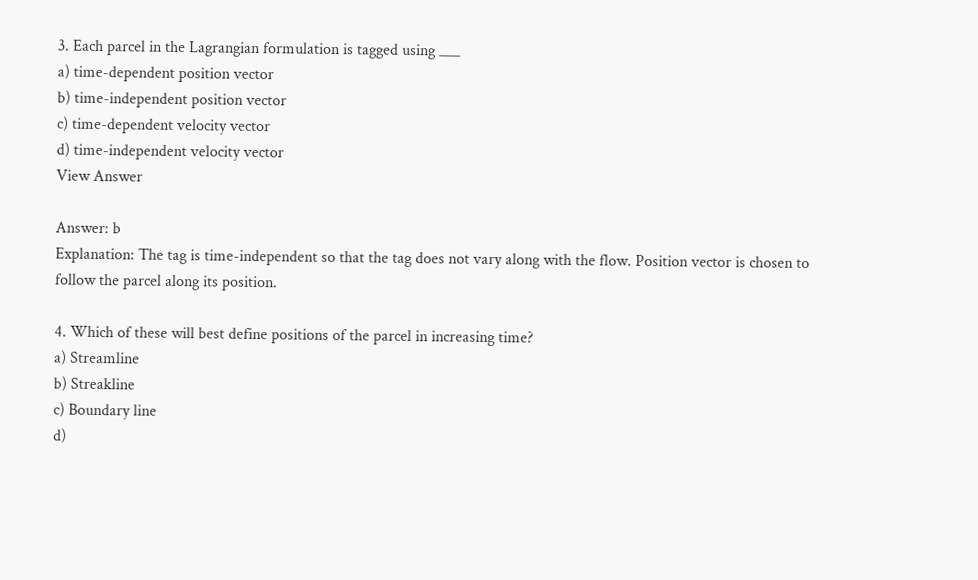3. Each parcel in the Lagrangian formulation is tagged using ___
a) time-dependent position vector
b) time-independent position vector
c) time-dependent velocity vector
d) time-independent velocity vector
View Answer

Answer: b
Explanation: The tag is time-independent so that the tag does not vary along with the flow. Position vector is chosen to follow the parcel along its position.

4. Which of these will best define positions of the parcel in increasing time?
a) Streamline
b) Streakline
c) Boundary line
d)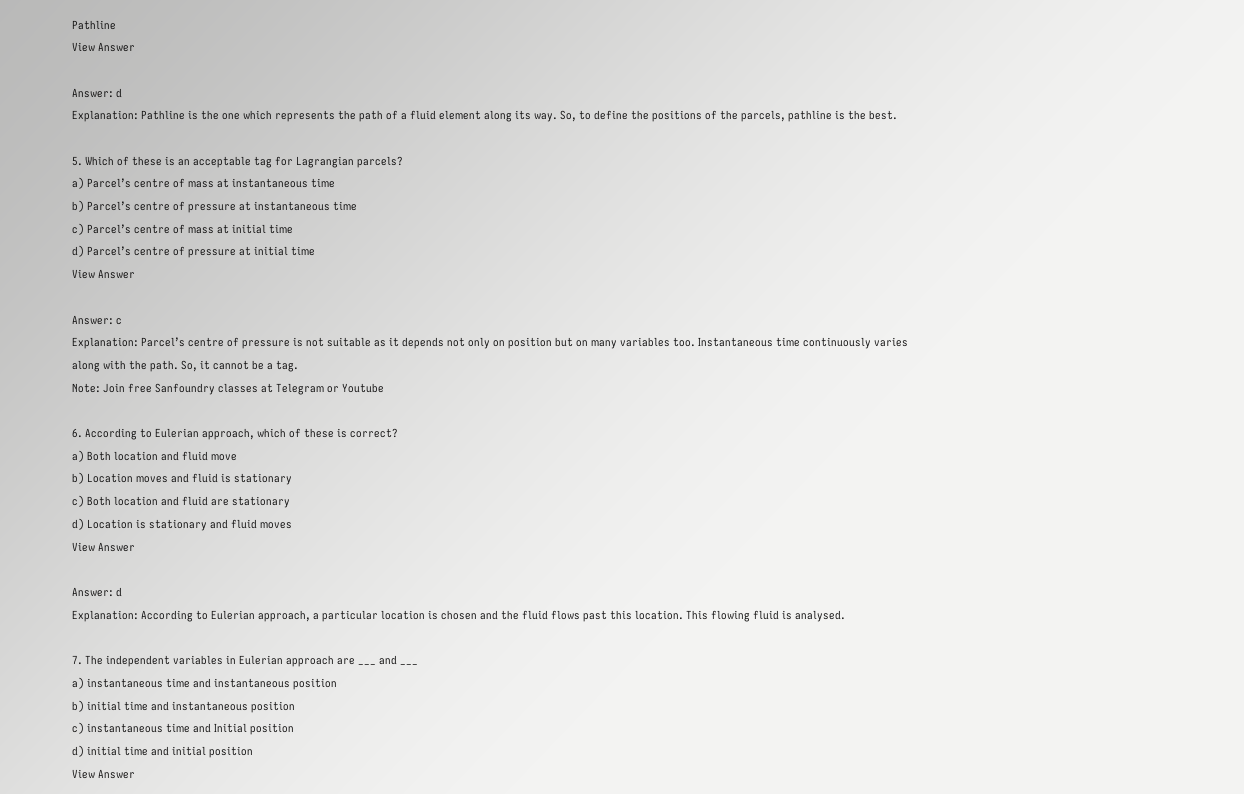Pathline
View Answer

Answer: d
Explanation: Pathline is the one which represents the path of a fluid element along its way. So, to define the positions of the parcels, pathline is the best.

5. Which of these is an acceptable tag for Lagrangian parcels?
a) Parcel’s centre of mass at instantaneous time
b) Parcel’s centre of pressure at instantaneous time
c) Parcel’s centre of mass at initial time
d) Parcel’s centre of pressure at initial time
View Answer

Answer: c
Explanation: Parcel’s centre of pressure is not suitable as it depends not only on position but on many variables too. Instantaneous time continuously varies along with the path. So, it cannot be a tag.
Note: Join free Sanfoundry classes at Telegram or Youtube

6. According to Eulerian approach, which of these is correct?
a) Both location and fluid move
b) Location moves and fluid is stationary
c) Both location and fluid are stationary
d) Location is stationary and fluid moves
View Answer

Answer: d
Explanation: According to Eulerian approach, a particular location is chosen and the fluid flows past this location. This flowing fluid is analysed.

7. The independent variables in Eulerian approach are ___ and ___
a) instantaneous time and instantaneous position
b) initial time and instantaneous position
c) instantaneous time and Initial position
d) initial time and initial position
View Answer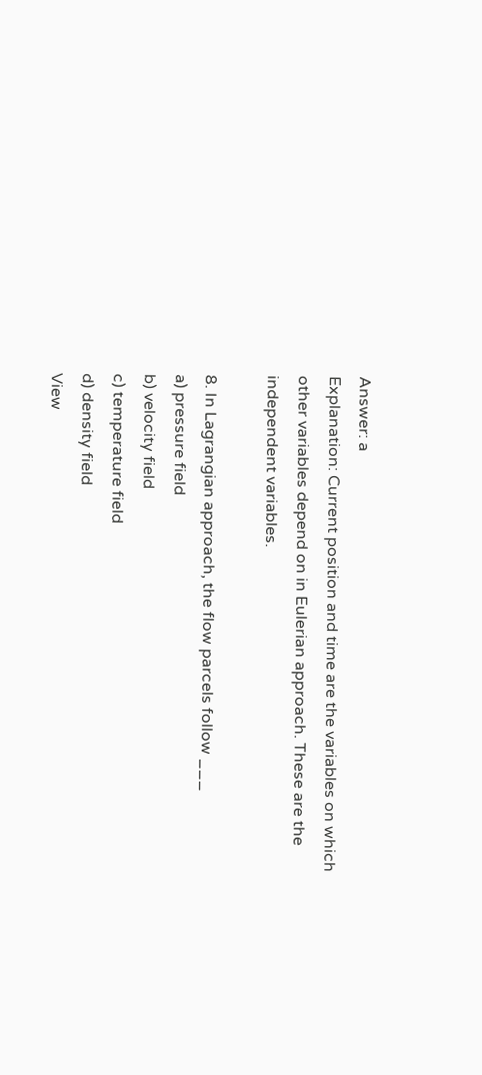Answer: a
Explanation: Current position and time are the variables on which other variables depend on in Eulerian approach. These are the independent variables.

8. In Lagrangian approach, the flow parcels follow ___
a) pressure field
b) velocity field
c) temperature field
d) density field
View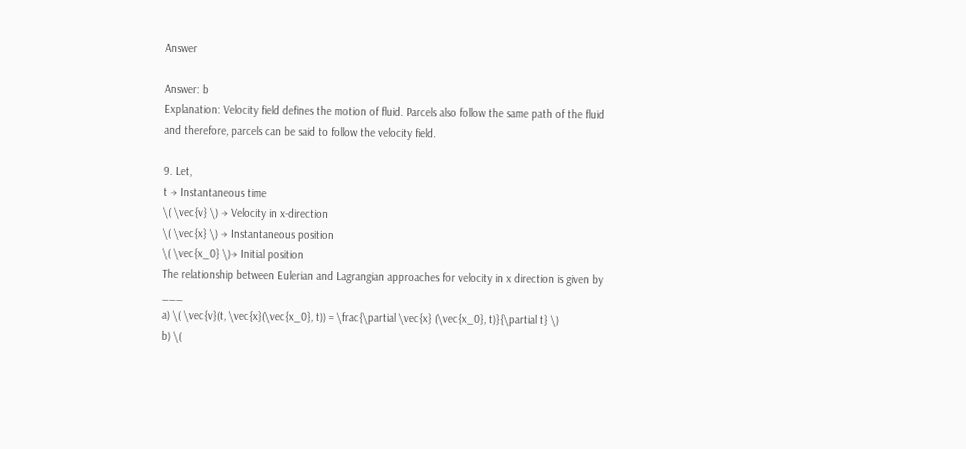Answer

Answer: b
Explanation: Velocity field defines the motion of fluid. Parcels also follow the same path of the fluid and therefore, parcels can be said to follow the velocity field.

9. Let,
t → Instantaneous time
\( \vec{v} \) → Velocity in x-direction
\( \vec{x} \) → Instantaneous position
\( \vec{x_0} \)→ Initial position
The relationship between Eulerian and Lagrangian approaches for velocity in x direction is given by ___
a) \( \vec{v}(t, \vec{x}(\vec{x_0}, t)) = \frac{\partial \vec{x} (\vec{x_0}, t)}{\partial t} \)
b) \(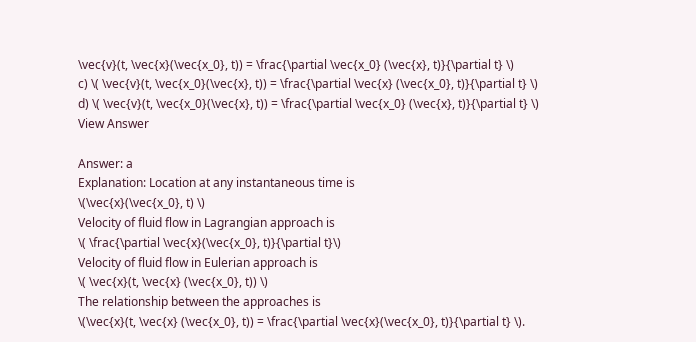\vec{v}(t, \vec{x}(\vec{x_0}, t)) = \frac{\partial \vec{x_0} (\vec{x}, t)}{\partial t} \)
c) \( \vec{v}(t, \vec{x_0}(\vec{x}, t)) = \frac{\partial \vec{x} (\vec{x_0}, t)}{\partial t} \)
d) \( \vec{v}(t, \vec{x_0}(\vec{x}, t)) = \frac{\partial \vec{x_0} (\vec{x}, t)}{\partial t} \)
View Answer

Answer: a
Explanation: Location at any instantaneous time is
\(\vec{x}(\vec{x_0}, t) \)
Velocity of fluid flow in Lagrangian approach is
\( \frac{\partial \vec{x}(\vec{x_0}, t)}{\partial t}\)
Velocity of fluid flow in Eulerian approach is
\( \vec{x}(t, \vec{x} (\vec{x_0}, t)) \)
The relationship between the approaches is
\(\vec{x}(t, \vec{x} (\vec{x_0}, t)) = \frac{\partial \vec{x}(\vec{x_0}, t)}{\partial t} \).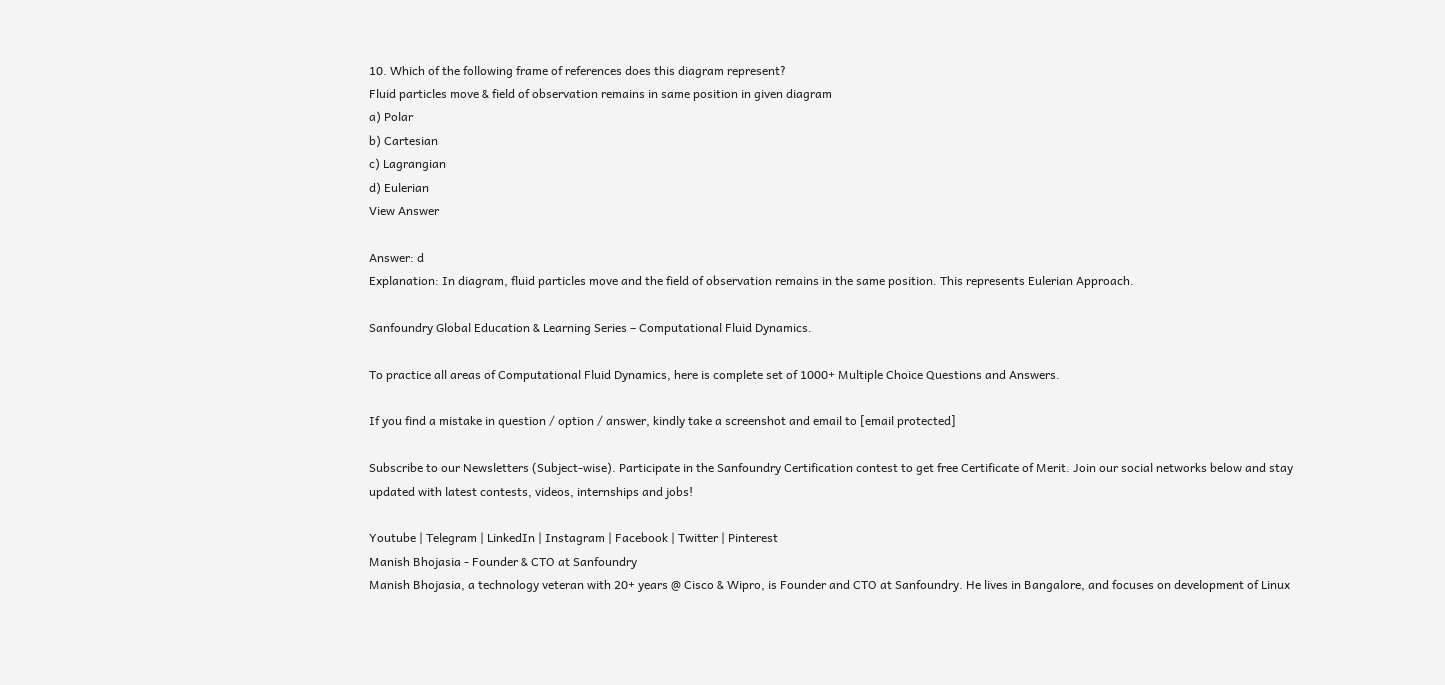10. Which of the following frame of references does this diagram represent?
Fluid particles move & field of observation remains in same position in given diagram
a) Polar
b) Cartesian
c) Lagrangian
d) Eulerian
View Answer

Answer: d
Explanation: In diagram, fluid particles move and the field of observation remains in the same position. This represents Eulerian Approach.

Sanfoundry Global Education & Learning Series – Computational Fluid Dynamics.

To practice all areas of Computational Fluid Dynamics, here is complete set of 1000+ Multiple Choice Questions and Answers.

If you find a mistake in question / option / answer, kindly take a screenshot and email to [email protected]

Subscribe to our Newsletters (Subject-wise). Participate in the Sanfoundry Certification contest to get free Certificate of Merit. Join our social networks below and stay updated with latest contests, videos, internships and jobs!

Youtube | Telegram | LinkedIn | Instagram | Facebook | Twitter | Pinterest
Manish Bhojasia - Founder & CTO at Sanfoundry
Manish Bhojasia, a technology veteran with 20+ years @ Cisco & Wipro, is Founder and CTO at Sanfoundry. He lives in Bangalore, and focuses on development of Linux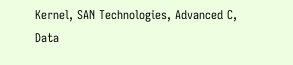Kernel, SAN Technologies, Advanced C, Data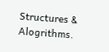Structures & Alogrithms.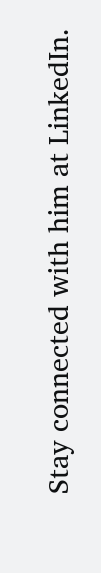Stay connected with him at LinkedIn.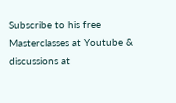Subscribe to his free Masterclasses at Youtube & discussions at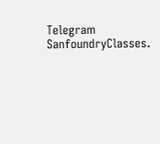Telegram SanfoundryClasses.